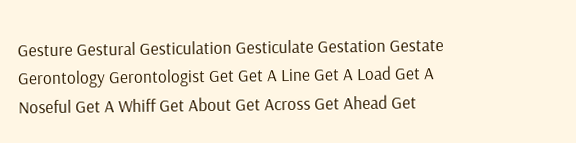Gesture Gestural Gesticulation Gesticulate Gestation Gestate Gerontology Gerontologist Get Get A Line Get A Load Get A Noseful Get A Whiff Get About Get Across Get Ahead Get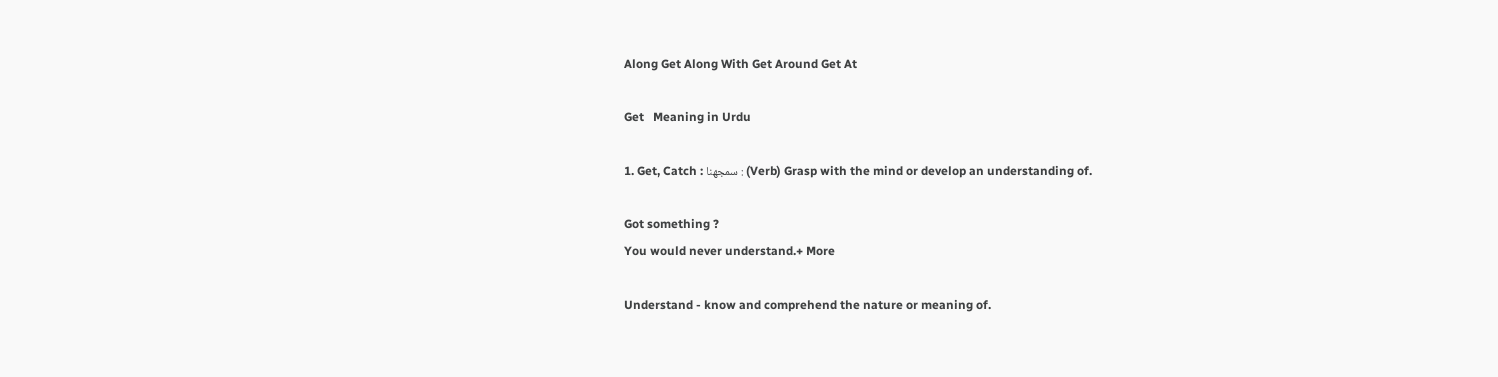Along Get Along With Get Around Get At

Get   Meaning in Urdu

1. Get, Catch : سمجھنا : (Verb) Grasp with the mind or develop an understanding of.

Got something ?
You would never understand.+ More

Understand - know and comprehend the nature or meaning of.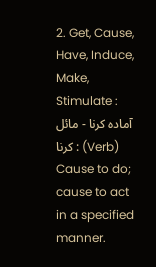2. Get, Cause, Have, Induce, Make, Stimulate : آمادہ کرنا - مائل کرنا : (Verb) Cause to do; cause to act in a specified manner.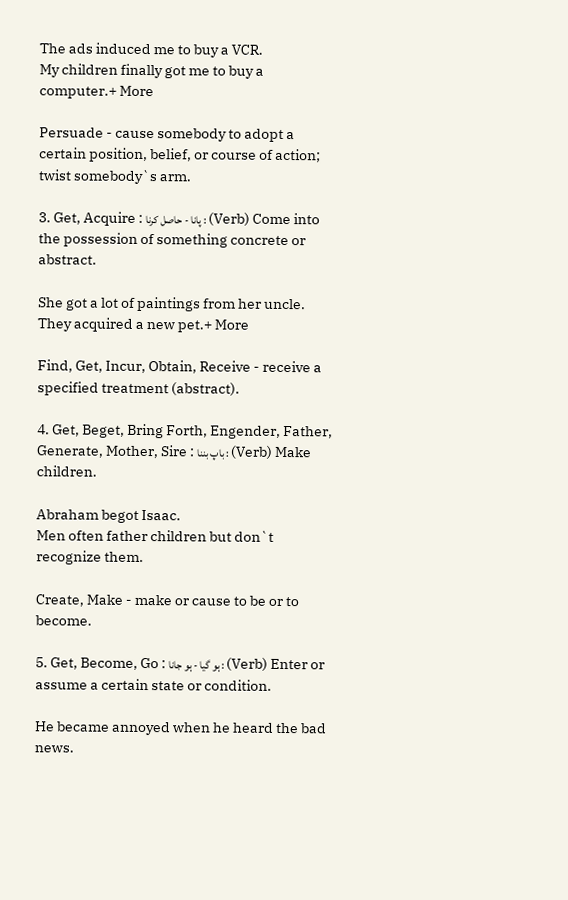The ads induced me to buy a VCR.
My children finally got me to buy a computer.+ More

Persuade - cause somebody to adopt a certain position, belief, or course of action; twist somebody`s arm.

3. Get, Acquire : پانا - حاصل کرنا : (Verb) Come into the possession of something concrete or abstract.

She got a lot of paintings from her uncle.
They acquired a new pet.+ More

Find, Get, Incur, Obtain, Receive - receive a specified treatment (abstract).

4. Get, Beget, Bring Forth, Engender, Father, Generate, Mother, Sire : باپ بننا : (Verb) Make children.

Abraham begot Isaac.
Men often father children but don`t recognize them.

Create, Make - make or cause to be or to become.

5. Get, Become, Go : ہو گیا - ہو جانا : (Verb) Enter or assume a certain state or condition.

He became annoyed when he heard the bad news.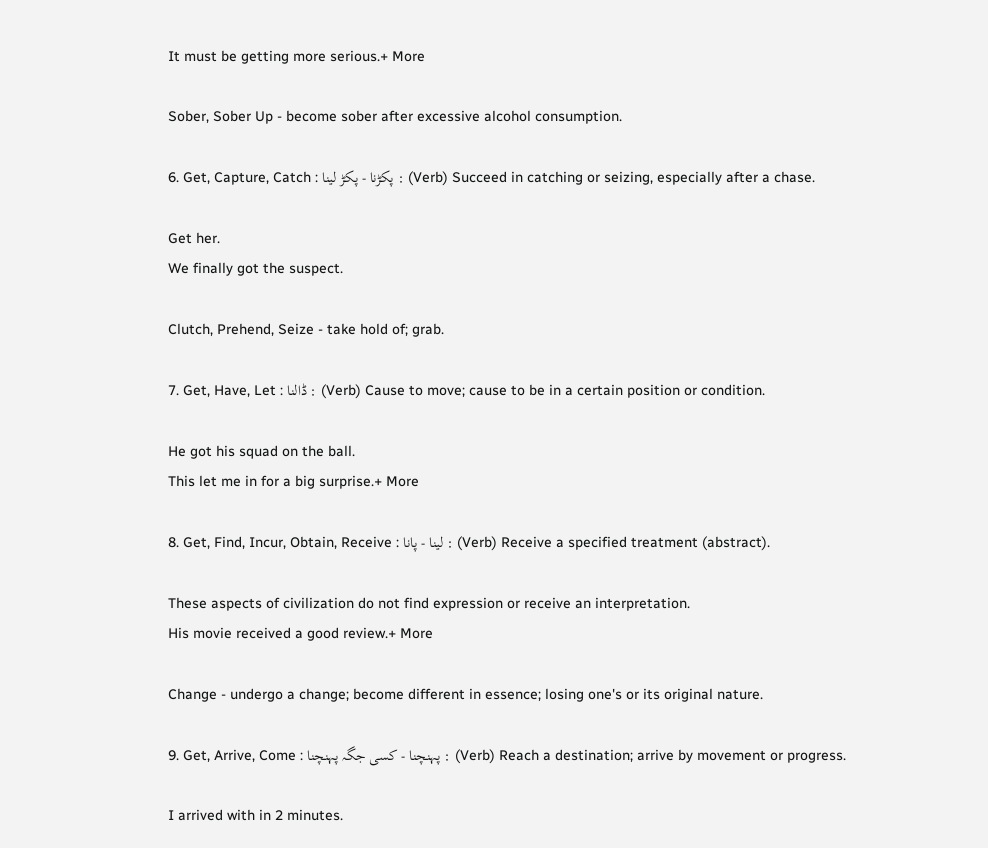It must be getting more serious.+ More

Sober, Sober Up - become sober after excessive alcohol consumption.

6. Get, Capture, Catch : پکڑنا - پکڑ لینا : (Verb) Succeed in catching or seizing, especially after a chase.

Get her.
We finally got the suspect.

Clutch, Prehend, Seize - take hold of; grab.

7. Get, Have, Let : ڈالنا : (Verb) Cause to move; cause to be in a certain position or condition.

He got his squad on the ball.
This let me in for a big surprise.+ More

8. Get, Find, Incur, Obtain, Receive : لینا - پانا : (Verb) Receive a specified treatment (abstract).

These aspects of civilization do not find expression or receive an interpretation.
His movie received a good review.+ More

Change - undergo a change; become different in essence; losing one's or its original nature.

9. Get, Arrive, Come : پہنچنا - کسی جگہ پہنچنا : (Verb) Reach a destination; arrive by movement or progress.

I arrived with in 2 minutes.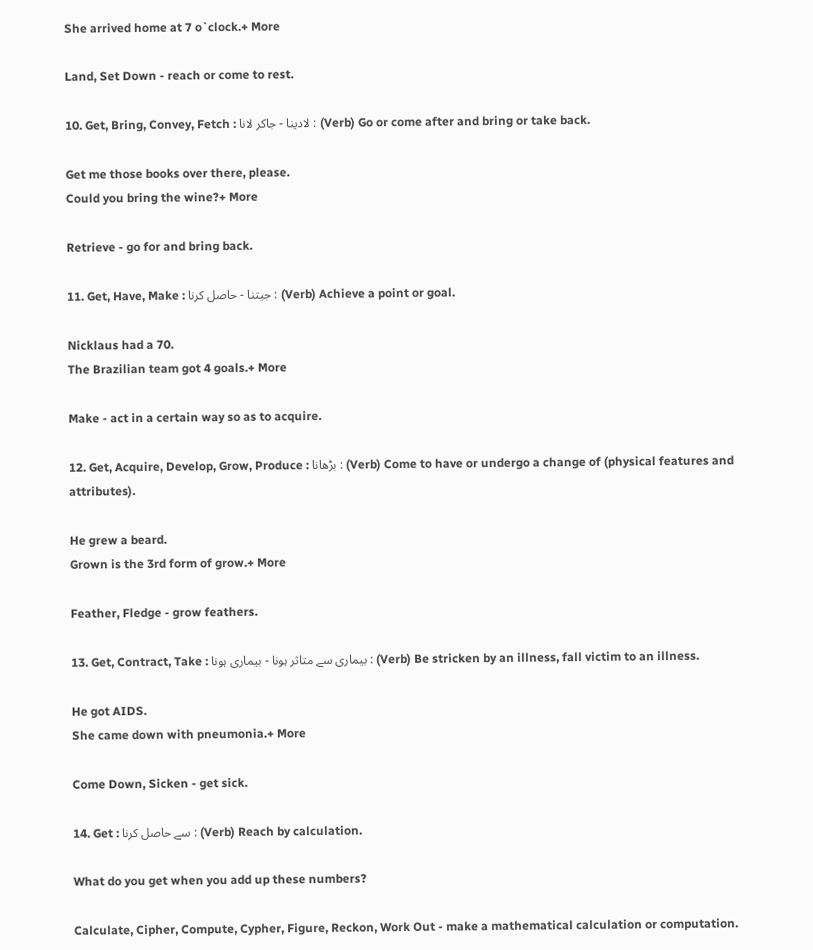She arrived home at 7 o`clock.+ More

Land, Set Down - reach or come to rest.

10. Get, Bring, Convey, Fetch : لادینا - جاکر لانا : (Verb) Go or come after and bring or take back.

Get me those books over there, please.
Could you bring the wine?+ More

Retrieve - go for and bring back.

11. Get, Have, Make : جیتنا - حاصل کرنا : (Verb) Achieve a point or goal.

Nicklaus had a 70.
The Brazilian team got 4 goals.+ More

Make - act in a certain way so as to acquire.

12. Get, Acquire, Develop, Grow, Produce : بڑھانا : (Verb) Come to have or undergo a change of (physical features and attributes).

He grew a beard.
Grown is the 3rd form of grow.+ More

Feather, Fledge - grow feathers.

13. Get, Contract, Take : بیماری سے متاثر ہونا - بیماری ہونا : (Verb) Be stricken by an illness, fall victim to an illness.

He got AIDS.
She came down with pneumonia.+ More

Come Down, Sicken - get sick.

14. Get : سے حاصل کرنا : (Verb) Reach by calculation.

What do you get when you add up these numbers?

Calculate, Cipher, Compute, Cypher, Figure, Reckon, Work Out - make a mathematical calculation or computation.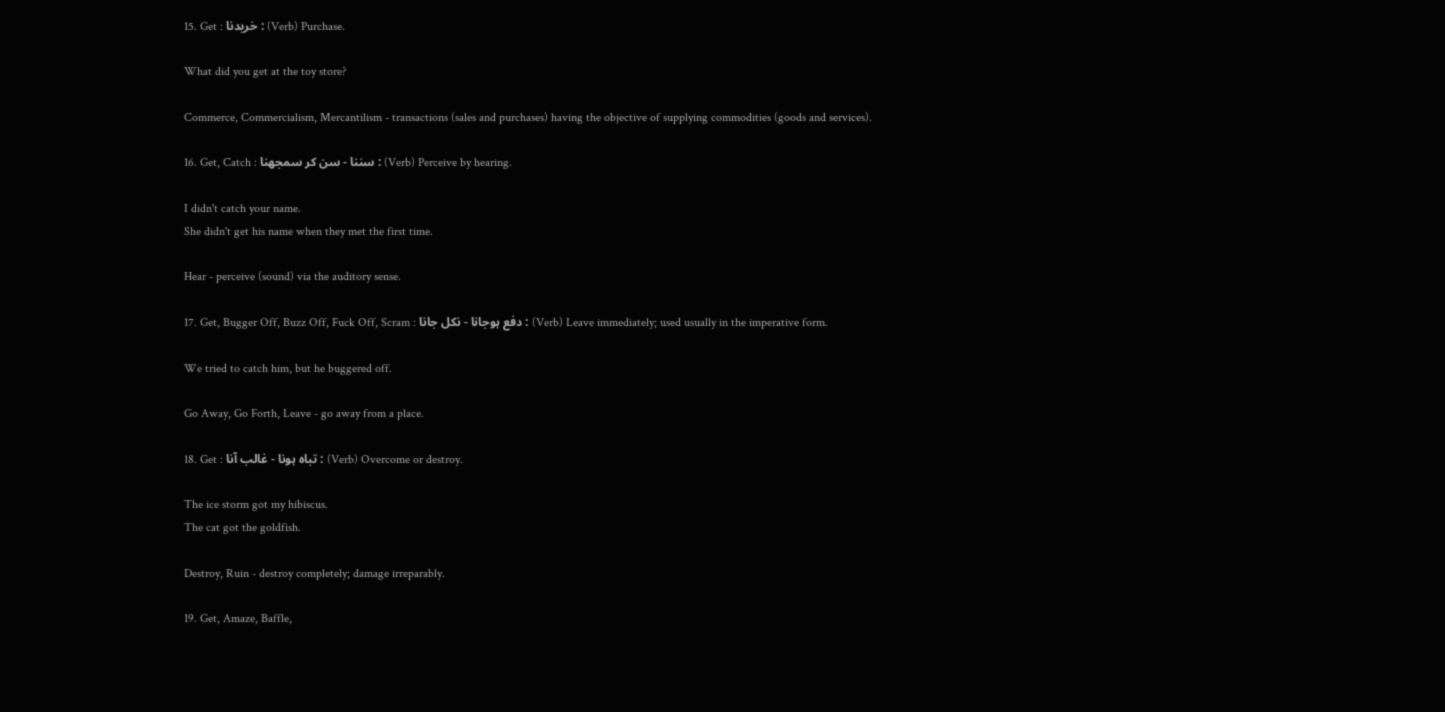15. Get : خریدنا : (Verb) Purchase.

What did you get at the toy store?

Commerce, Commercialism, Mercantilism - transactions (sales and purchases) having the objective of supplying commodities (goods and services).

16. Get, Catch : سننا - سن کر سمجھنا : (Verb) Perceive by hearing.

I didn't catch your name.
She didn't get his name when they met the first time.

Hear - perceive (sound) via the auditory sense.

17. Get, Bugger Off, Buzz Off, Fuck Off, Scram : دفع ہوجانا - نکل جانا : (Verb) Leave immediately; used usually in the imperative form.

We tried to catch him, but he buggered off.

Go Away, Go Forth, Leave - go away from a place.

18. Get : تباہ ہونا - غالب آنا : (Verb) Overcome or destroy.

The ice storm got my hibiscus.
The cat got the goldfish.

Destroy, Ruin - destroy completely; damage irreparably.

19. Get, Amaze, Baffle,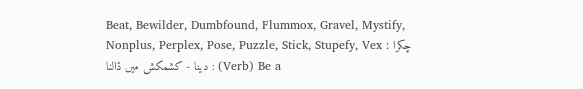Beat, Bewilder, Dumbfound, Flummox, Gravel, Mystify, Nonplus, Perplex, Pose, Puzzle, Stick, Stupefy, Vex : چکرا دینا - کشمکش میں ڈالنا : (Verb) Be a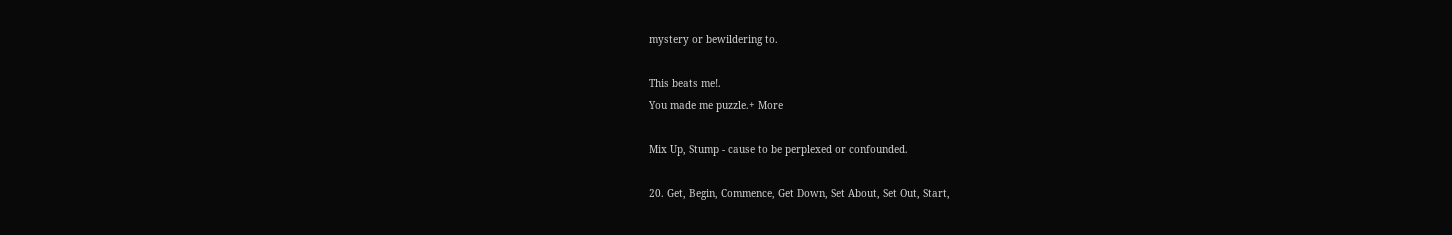mystery or bewildering to.

This beats me!.
You made me puzzle.+ More

Mix Up, Stump - cause to be perplexed or confounded.

20. Get, Begin, Commence, Get Down, Set About, Set Out, Start,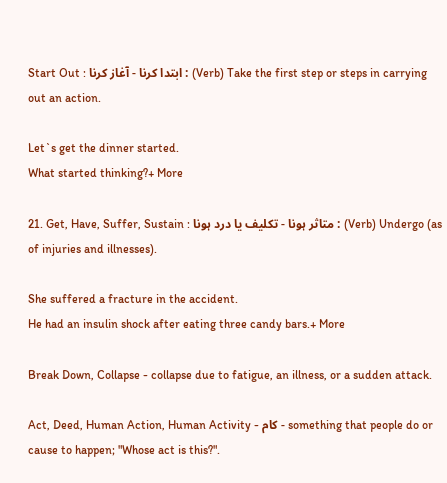Start Out : ابتدا کرنا - آغاز کرنا : (Verb) Take the first step or steps in carrying out an action.

Let`s get the dinner started.
What started thinking?+ More

21. Get, Have, Suffer, Sustain : متاثر ہونا - تکلیف یا درد ہونا : (Verb) Undergo (as of injuries and illnesses).

She suffered a fracture in the accident.
He had an insulin shock after eating three candy bars.+ More

Break Down, Collapse - collapse due to fatigue, an illness, or a sudden attack.

Act, Deed, Human Action, Human Activity - کام - something that people do or cause to happen; "Whose act is this?".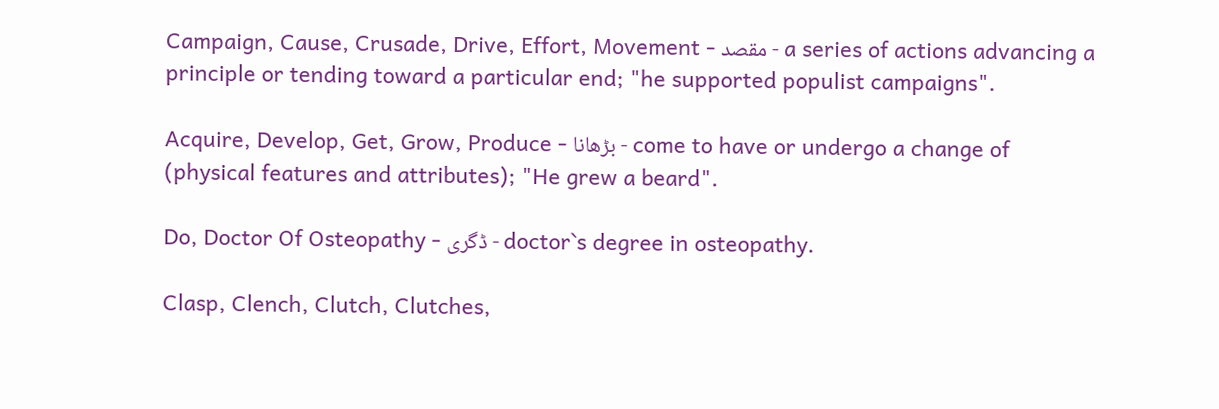Campaign, Cause, Crusade, Drive, Effort, Movement - مقصد - a series of actions advancing a principle or tending toward a particular end; "he supported populist campaigns".

Acquire, Develop, Get, Grow, Produce - بڑھانا - come to have or undergo a change of (physical features and attributes); "He grew a beard".

Do, Doctor Of Osteopathy - ڈگری - doctor`s degree in osteopathy.

Clasp, Clench, Clutch, Clutches,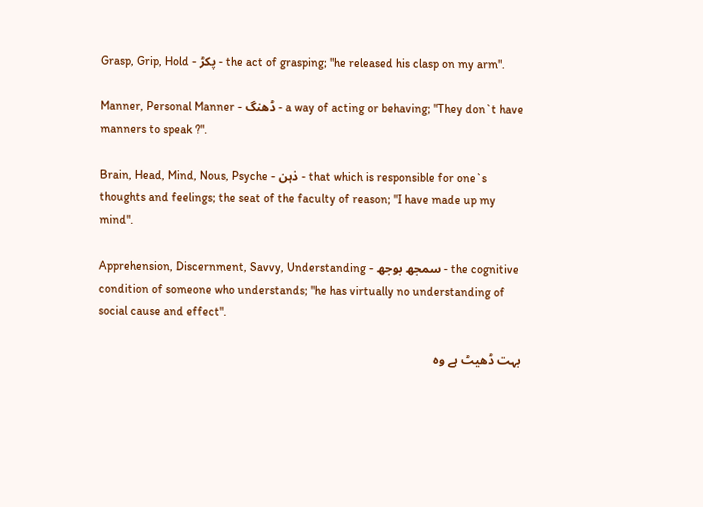Grasp, Grip, Hold - پکڑ - the act of grasping; "he released his clasp on my arm".

Manner, Personal Manner - ڈھنگ - a way of acting or behaving; "They don`t have manners to speak ?".

Brain, Head, Mind, Nous, Psyche - ذہن - that which is responsible for one`s thoughts and feelings; the seat of the faculty of reason; "I have made up my mind".

Apprehension, Discernment, Savvy, Understanding - سمجھ بوجھ - the cognitive condition of someone who understands; "he has virtually no understanding of social cause and effect".

بہت ڈھیٹ ہے وہ